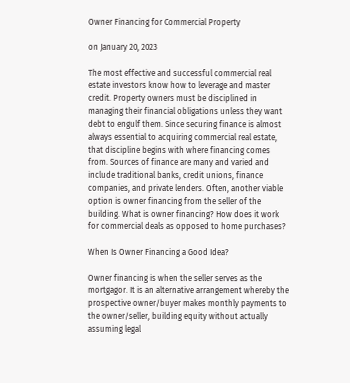Owner Financing for Commercial Property

on January 20, 2023

The most effective and successful commercial real estate investors know how to leverage and master credit. Property owners must be disciplined in managing their financial obligations unless they want debt to engulf them. Since securing finance is almost always essential to acquiring commercial real estate, that discipline begins with where financing comes from. Sources of finance are many and varied and include traditional banks, credit unions, finance companies, and private lenders. Often, another viable option is owner financing from the seller of the building. What is owner financing? How does it work for commercial deals as opposed to home purchases?

When Is Owner Financing a Good Idea?

Owner financing is when the seller serves as the mortgagor. It is an alternative arrangement whereby the prospective owner/buyer makes monthly payments to the owner/seller, building equity without actually assuming legal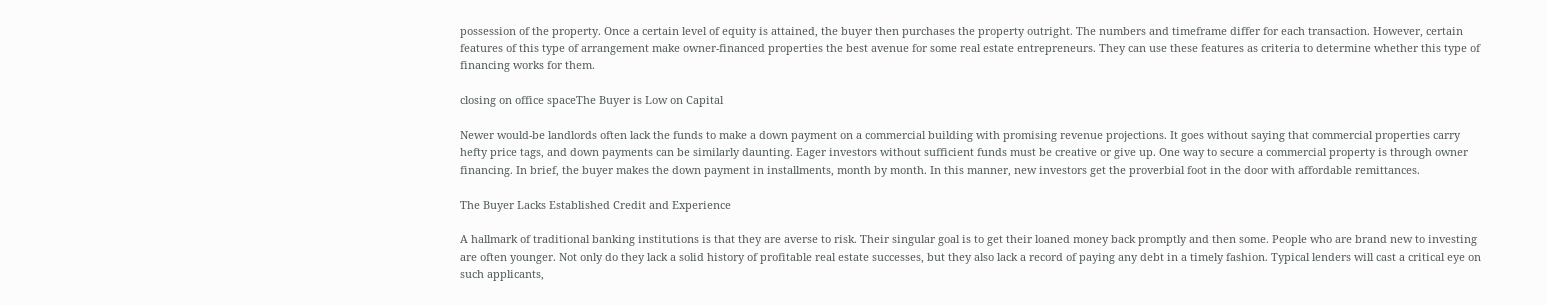possession of the property. Once a certain level of equity is attained, the buyer then purchases the property outright. The numbers and timeframe differ for each transaction. However, certain features of this type of arrangement make owner-financed properties the best avenue for some real estate entrepreneurs. They can use these features as criteria to determine whether this type of financing works for them.

closing on office spaceThe Buyer is Low on Capital

Newer would-be landlords often lack the funds to make a down payment on a commercial building with promising revenue projections. It goes without saying that commercial properties carry hefty price tags, and down payments can be similarly daunting. Eager investors without sufficient funds must be creative or give up. One way to secure a commercial property is through owner financing. In brief, the buyer makes the down payment in installments, month by month. In this manner, new investors get the proverbial foot in the door with affordable remittances.

The Buyer Lacks Established Credit and Experience

A hallmark of traditional banking institutions is that they are averse to risk. Their singular goal is to get their loaned money back promptly and then some. People who are brand new to investing are often younger. Not only do they lack a solid history of profitable real estate successes, but they also lack a record of paying any debt in a timely fashion. Typical lenders will cast a critical eye on such applicants,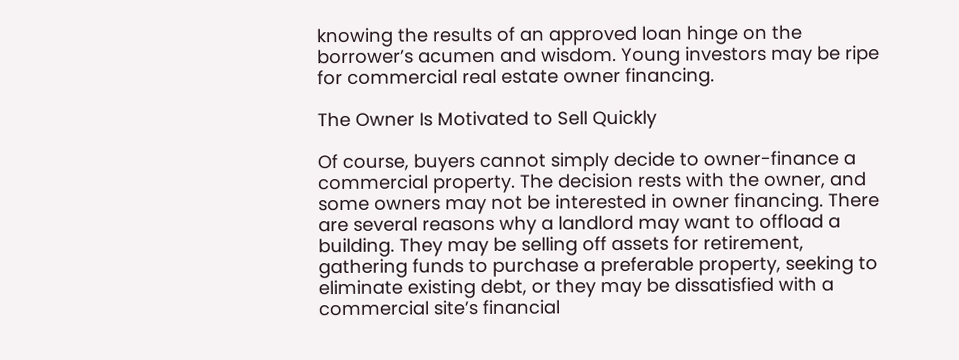knowing the results of an approved loan hinge on the borrower’s acumen and wisdom. Young investors may be ripe for commercial real estate owner financing.

The Owner Is Motivated to Sell Quickly

Of course, buyers cannot simply decide to owner-finance a commercial property. The decision rests with the owner, and some owners may not be interested in owner financing. There are several reasons why a landlord may want to offload a building. They may be selling off assets for retirement, gathering funds to purchase a preferable property, seeking to eliminate existing debt, or they may be dissatisfied with a commercial site’s financial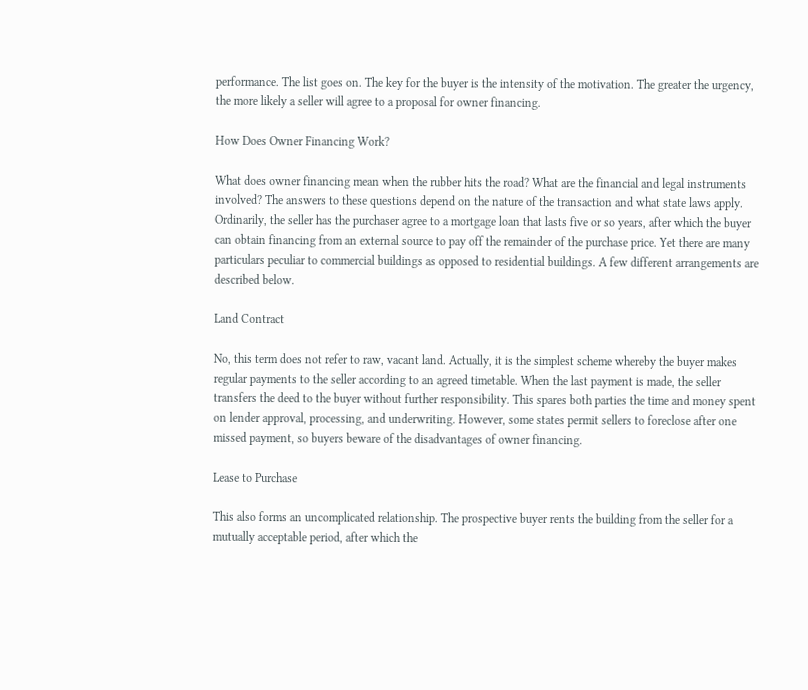performance. The list goes on. The key for the buyer is the intensity of the motivation. The greater the urgency, the more likely a seller will agree to a proposal for owner financing.

How Does Owner Financing Work?

What does owner financing mean when the rubber hits the road? What are the financial and legal instruments involved? The answers to these questions depend on the nature of the transaction and what state laws apply. Ordinarily, the seller has the purchaser agree to a mortgage loan that lasts five or so years, after which the buyer can obtain financing from an external source to pay off the remainder of the purchase price. Yet there are many particulars peculiar to commercial buildings as opposed to residential buildings. A few different arrangements are described below.

Land Contract

No, this term does not refer to raw, vacant land. Actually, it is the simplest scheme whereby the buyer makes regular payments to the seller according to an agreed timetable. When the last payment is made, the seller transfers the deed to the buyer without further responsibility. This spares both parties the time and money spent on lender approval, processing, and underwriting. However, some states permit sellers to foreclose after one missed payment, so buyers beware of the disadvantages of owner financing.

Lease to Purchase

This also forms an uncomplicated relationship. The prospective buyer rents the building from the seller for a mutually acceptable period, after which the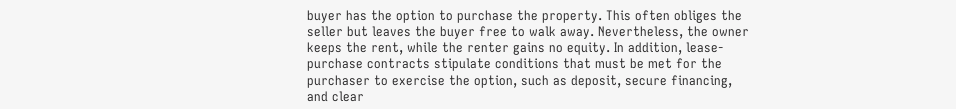buyer has the option to purchase the property. This often obliges the seller but leaves the buyer free to walk away. Nevertheless, the owner keeps the rent, while the renter gains no equity. In addition, lease-purchase contracts stipulate conditions that must be met for the purchaser to exercise the option, such as deposit, secure financing, and clear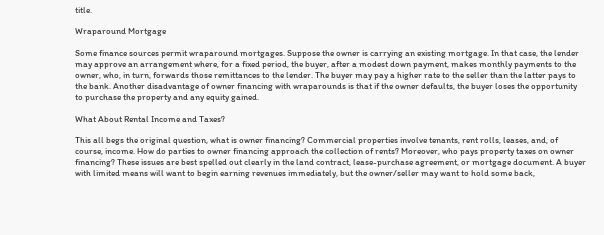title.

Wraparound Mortgage

Some finance sources permit wraparound mortgages. Suppose the owner is carrying an existing mortgage. In that case, the lender may approve an arrangement where, for a fixed period, the buyer, after a modest down payment, makes monthly payments to the owner, who, in turn, forwards those remittances to the lender. The buyer may pay a higher rate to the seller than the latter pays to the bank. Another disadvantage of owner financing with wraparounds is that if the owner defaults, the buyer loses the opportunity to purchase the property and any equity gained.

What About Rental Income and Taxes?

This all begs the original question, what is owner financing? Commercial properties involve tenants, rent rolls, leases, and, of course, income. How do parties to owner financing approach the collection of rents? Moreover, who pays property taxes on owner financing? These issues are best spelled out clearly in the land contract, lease-purchase agreement, or mortgage document. A buyer with limited means will want to begin earning revenues immediately, but the owner/seller may want to hold some back,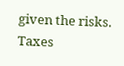given the risks. Taxes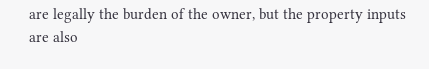are legally the burden of the owner, but the property inputs are also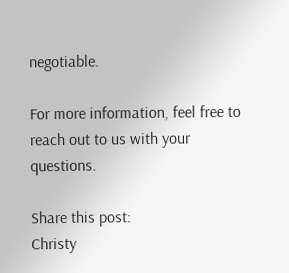negotiable.

For more information, feel free to reach out to us with your questions.

Share this post:
Christy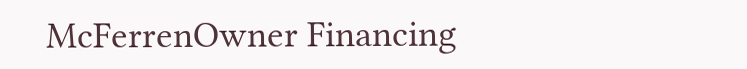McFerrenOwner Financing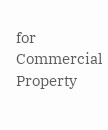for Commercial Property